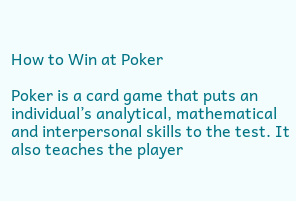How to Win at Poker

Poker is a card game that puts an individual’s analytical, mathematical and interpersonal skills to the test. It also teaches the player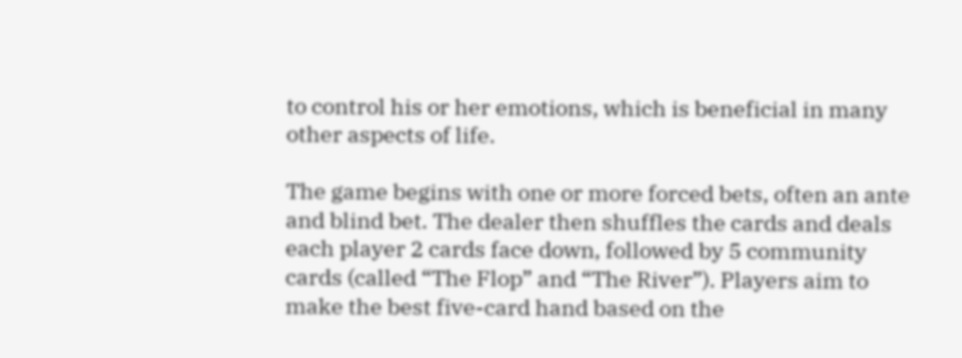to control his or her emotions, which is beneficial in many other aspects of life.

The game begins with one or more forced bets, often an ante and blind bet. The dealer then shuffles the cards and deals each player 2 cards face down, followed by 5 community cards (called “The Flop” and “The River”). Players aim to make the best five-card hand based on the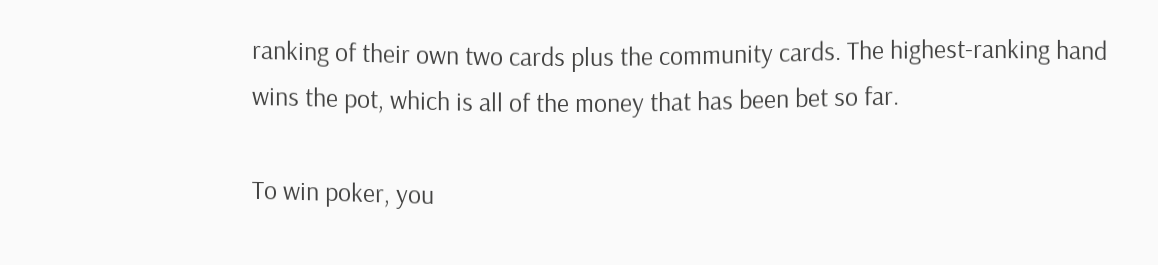ranking of their own two cards plus the community cards. The highest-ranking hand wins the pot, which is all of the money that has been bet so far.

To win poker, you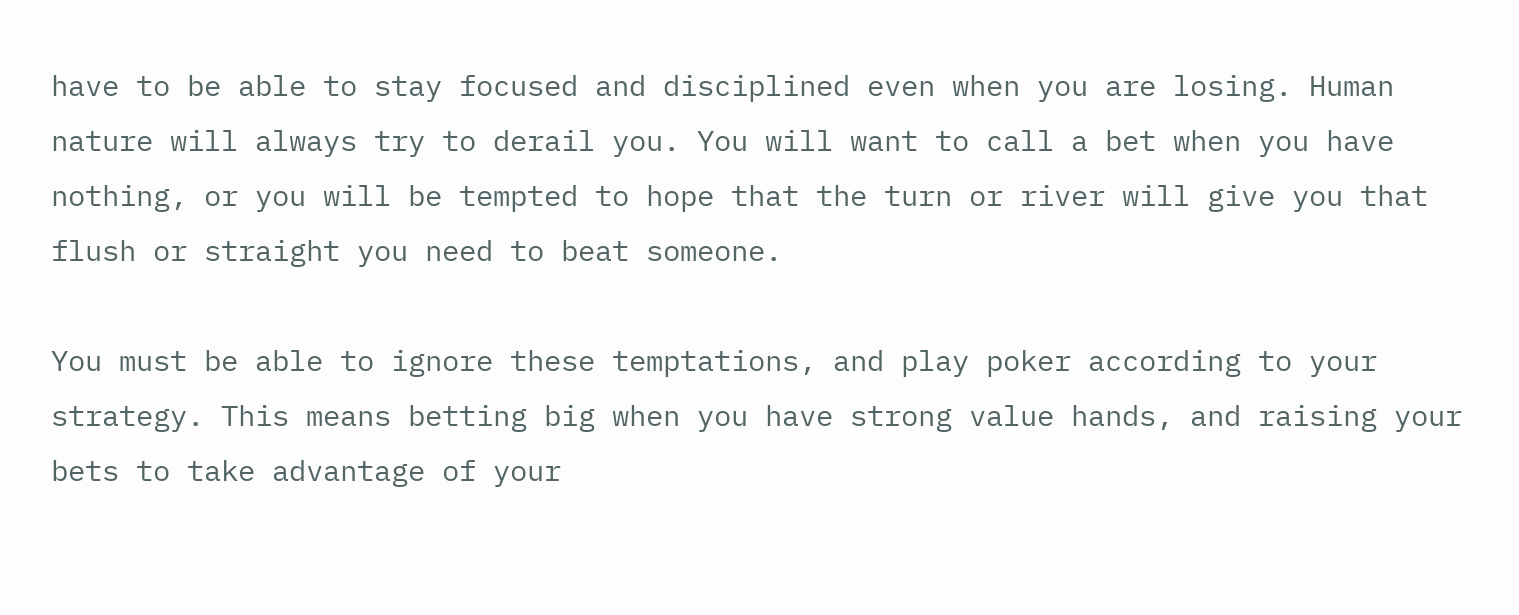have to be able to stay focused and disciplined even when you are losing. Human nature will always try to derail you. You will want to call a bet when you have nothing, or you will be tempted to hope that the turn or river will give you that flush or straight you need to beat someone.

You must be able to ignore these temptations, and play poker according to your strategy. This means betting big when you have strong value hands, and raising your bets to take advantage of your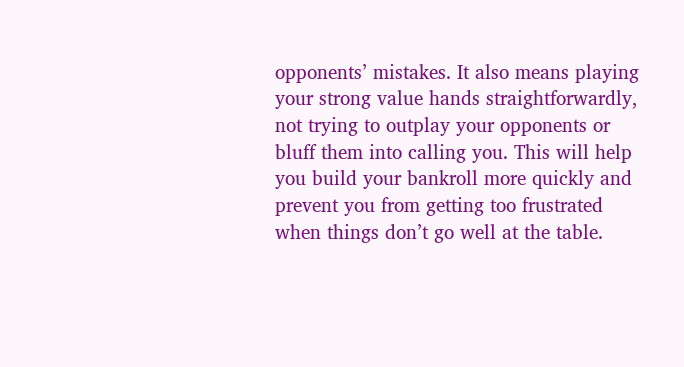opponents’ mistakes. It also means playing your strong value hands straightforwardly, not trying to outplay your opponents or bluff them into calling you. This will help you build your bankroll more quickly and prevent you from getting too frustrated when things don’t go well at the table.